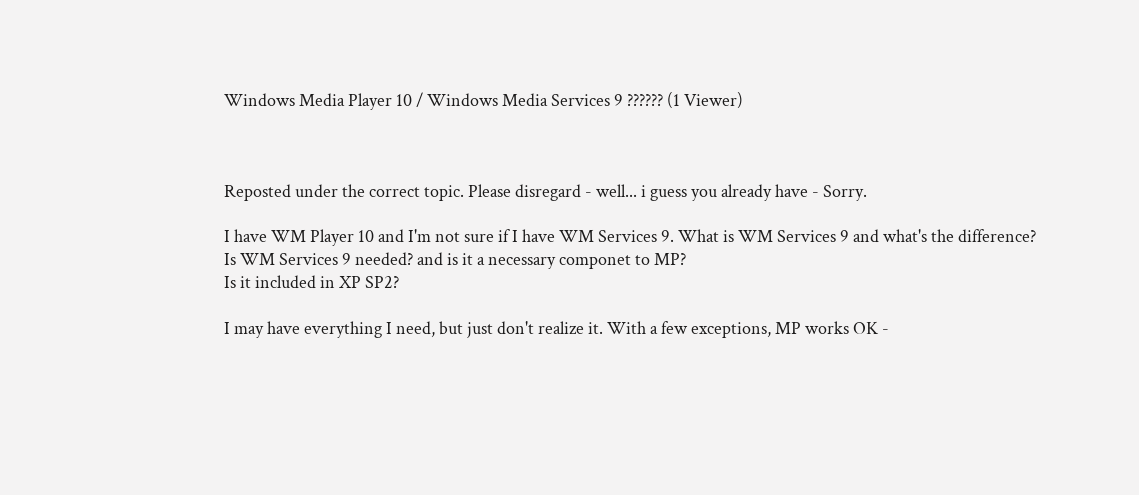Windows Media Player 10 / Windows Media Services 9 ?????? (1 Viewer)



Reposted under the correct topic. Please disregard - well... i guess you already have - Sorry.

I have WM Player 10 and I'm not sure if I have WM Services 9. What is WM Services 9 and what's the difference?
Is WM Services 9 needed? and is it a necessary componet to MP?
Is it included in XP SP2?

I may have everything I need, but just don't realize it. With a few exceptions, MP works OK -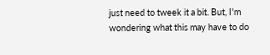just need to tweek it a bit. But, I'm wondering what this may have to do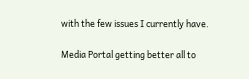with the few issues I currently have.

Media Portal getting better all to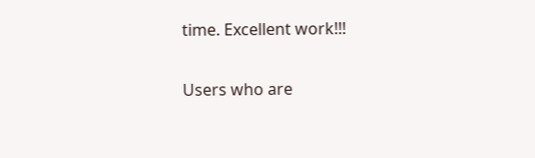time. Excellent work!!!

Users who are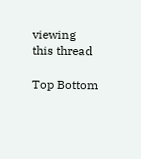viewing this thread

Top Bottom